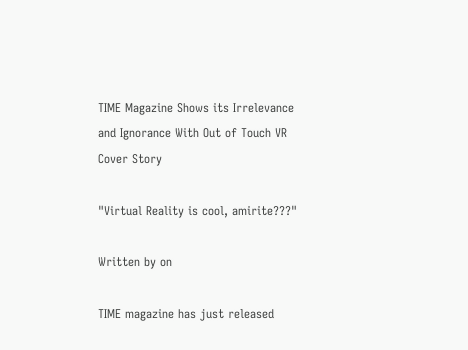TIME Magazine Shows its Irrelevance and Ignorance With Out of Touch VR Cover Story

"Virtual Reality is cool, amirite???"

Written by on

TIME magazine has just released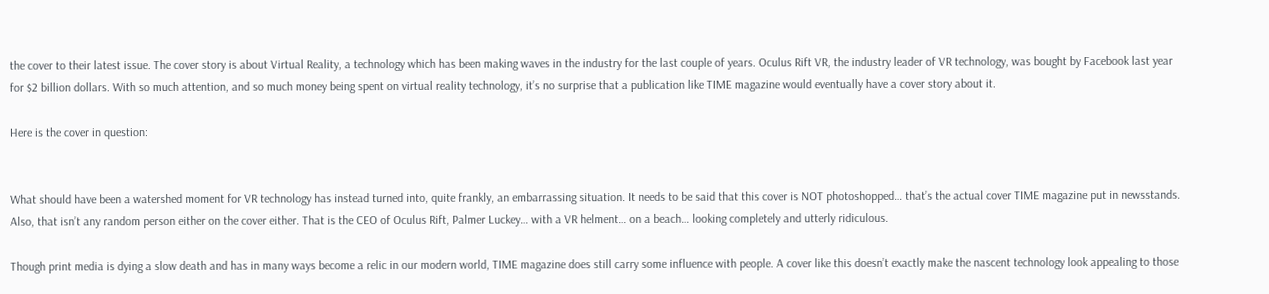the cover to their latest issue. The cover story is about Virtual Reality, a technology which has been making waves in the industry for the last couple of years. Oculus Rift VR, the industry leader of VR technology, was bought by Facebook last year for $2 billion dollars. With so much attention, and so much money being spent on virtual reality technology, it’s no surprise that a publication like TIME magazine would eventually have a cover story about it.

Here is the cover in question:


What should have been a watershed moment for VR technology has instead turned into, quite frankly, an embarrassing situation. It needs to be said that this cover is NOT photoshopped… that’s the actual cover TIME magazine put in newsstands. Also, that isn’t any random person either on the cover either. That is the CEO of Oculus Rift, Palmer Luckey… with a VR helment… on a beach… looking completely and utterly ridiculous.

Though print media is dying a slow death and has in many ways become a relic in our modern world, TIME magazine does still carry some influence with people. A cover like this doesn’t exactly make the nascent technology look appealing to those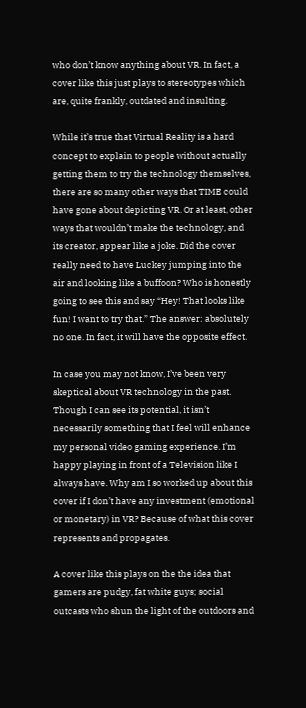who don’t know anything about VR. In fact, a cover like this just plays to stereotypes which are, quite frankly, outdated and insulting.

While it’s true that Virtual Reality is a hard concept to explain to people without actually getting them to try the technology themselves, there are so many other ways that TIME could have gone about depicting VR. Or at least, other ways that wouldn’t make the technology, and its creator, appear like a joke. Did the cover really need to have Luckey jumping into the air and looking like a buffoon? Who is honestly going to see this and say “Hey! That looks like fun! I want to try that.” The answer: absolutely no one. In fact, it will have the opposite effect.

In case you may not know, I’ve been very skeptical about VR technology in the past. Though I can see its potential, it isn’t necessarily something that I feel will enhance my personal video gaming experience. I’m happy playing in front of a Television like I always have. Why am I so worked up about this cover if I don’t have any investment (emotional or monetary) in VR? Because of what this cover represents and propagates.

A cover like this plays on the the idea that gamers are pudgy, fat white guys; social outcasts who shun the light of the outdoors and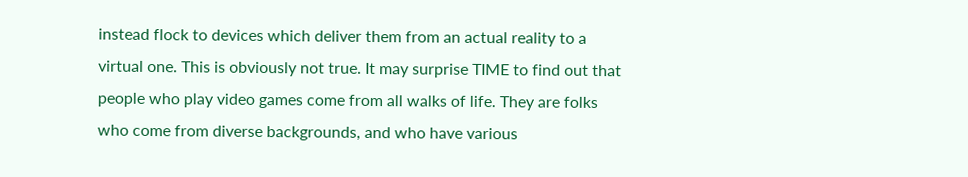instead flock to devices which deliver them from an actual reality to a virtual one. This is obviously not true. It may surprise TIME to find out that people who play video games come from all walks of life. They are folks who come from diverse backgrounds, and who have various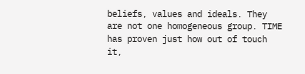beliefs, values and ideals. They are not one homogeneous group. TIME has proven just how out of touch it,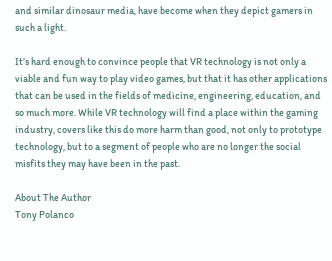and similar dinosaur media, have become when they depict gamers in such a light.

It’s hard enough to convince people that VR technology is not only a viable and fun way to play video games, but that it has other applications that can be used in the fields of medicine, engineering, education, and so much more. While VR technology will find a place within the gaming industry, covers like this do more harm than good, not only to prototype technology, but to a segment of people who are no longer the social misfits they may have been in the past.

About The Author
Tony Polanco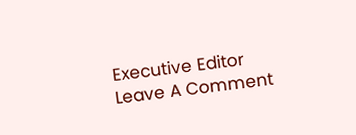Executive Editor
Leave A Comment